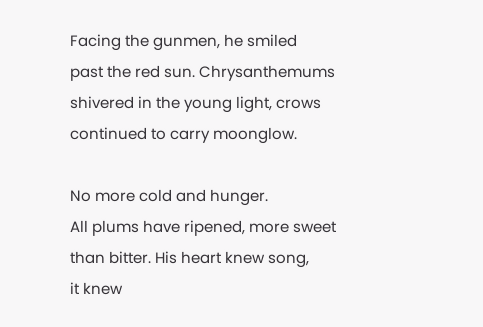Facing the gunmen, he smiled
past the red sun. Chrysanthemums
shivered in the young light, crows
continued to carry moonglow.

No more cold and hunger.
All plums have ripened, more sweet
than bitter. His heart knew song,
it knew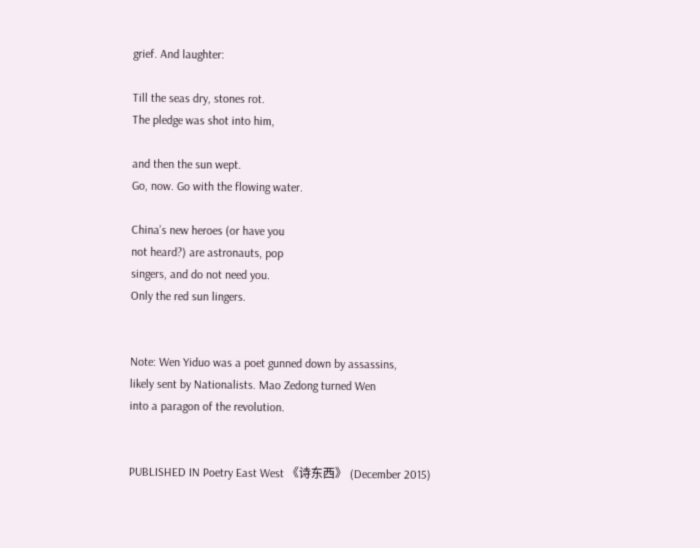grief. And laughter:

Till the seas dry, stones rot.
The pledge was shot into him,

and then the sun wept.
Go, now. Go with the flowing water.

China’s new heroes (or have you
not heard?) are astronauts, pop
singers, and do not need you.
Only the red sun lingers.


Note: Wen Yiduo was a poet gunned down by assassins,
likely sent by Nationalists. Mao Zedong turned Wen
into a paragon of the revolution.


PUBLISHED IN Poetry East West 《诗东西》 (December 2015)